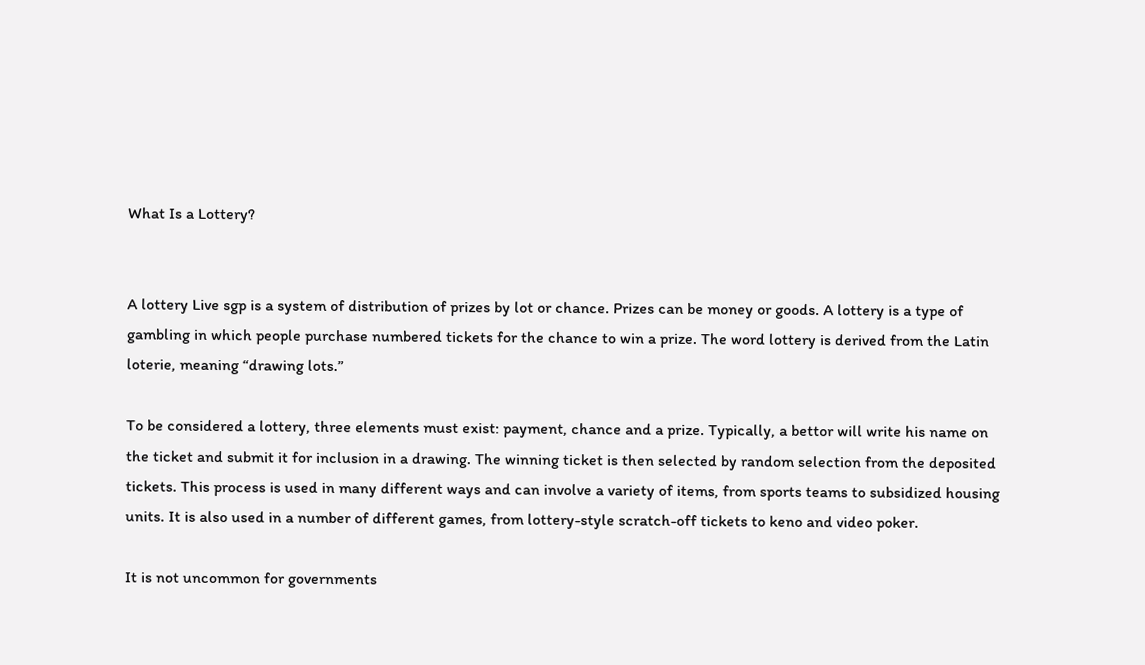What Is a Lottery?


A lottery Live sgp is a system of distribution of prizes by lot or chance. Prizes can be money or goods. A lottery is a type of gambling in which people purchase numbered tickets for the chance to win a prize. The word lottery is derived from the Latin loterie, meaning “drawing lots.”

To be considered a lottery, three elements must exist: payment, chance and a prize. Typically, a bettor will write his name on the ticket and submit it for inclusion in a drawing. The winning ticket is then selected by random selection from the deposited tickets. This process is used in many different ways and can involve a variety of items, from sports teams to subsidized housing units. It is also used in a number of different games, from lottery-style scratch-off tickets to keno and video poker.

It is not uncommon for governments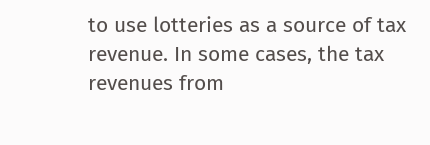to use lotteries as a source of tax revenue. In some cases, the tax revenues from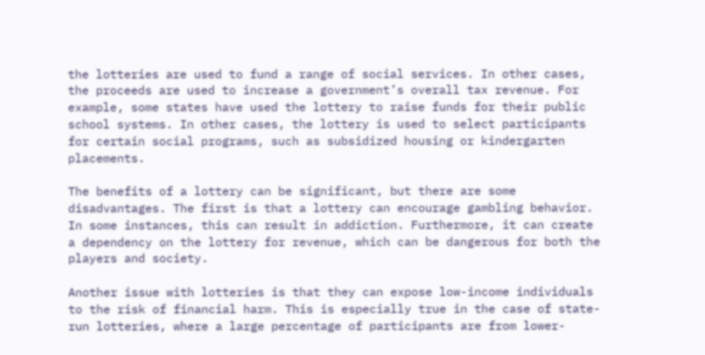the lotteries are used to fund a range of social services. In other cases, the proceeds are used to increase a government’s overall tax revenue. For example, some states have used the lottery to raise funds for their public school systems. In other cases, the lottery is used to select participants for certain social programs, such as subsidized housing or kindergarten placements.

The benefits of a lottery can be significant, but there are some disadvantages. The first is that a lottery can encourage gambling behavior. In some instances, this can result in addiction. Furthermore, it can create a dependency on the lottery for revenue, which can be dangerous for both the players and society.

Another issue with lotteries is that they can expose low-income individuals to the risk of financial harm. This is especially true in the case of state-run lotteries, where a large percentage of participants are from lower-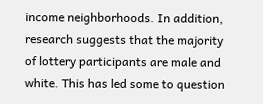income neighborhoods. In addition, research suggests that the majority of lottery participants are male and white. This has led some to question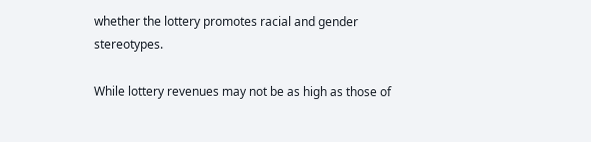whether the lottery promotes racial and gender stereotypes.

While lottery revenues may not be as high as those of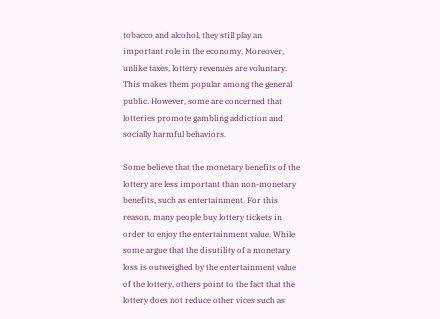tobacco and alcohol, they still play an important role in the economy. Moreover, unlike taxes, lottery revenues are voluntary. This makes them popular among the general public. However, some are concerned that lotteries promote gambling addiction and socially harmful behaviors.

Some believe that the monetary benefits of the lottery are less important than non-monetary benefits, such as entertainment. For this reason, many people buy lottery tickets in order to enjoy the entertainment value. While some argue that the disutility of a monetary loss is outweighed by the entertainment value of the lottery, others point to the fact that the lottery does not reduce other vices such as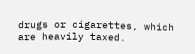drugs or cigarettes, which are heavily taxed.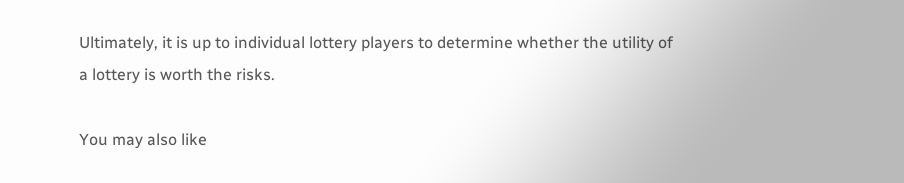Ultimately, it is up to individual lottery players to determine whether the utility of a lottery is worth the risks.

You may also like